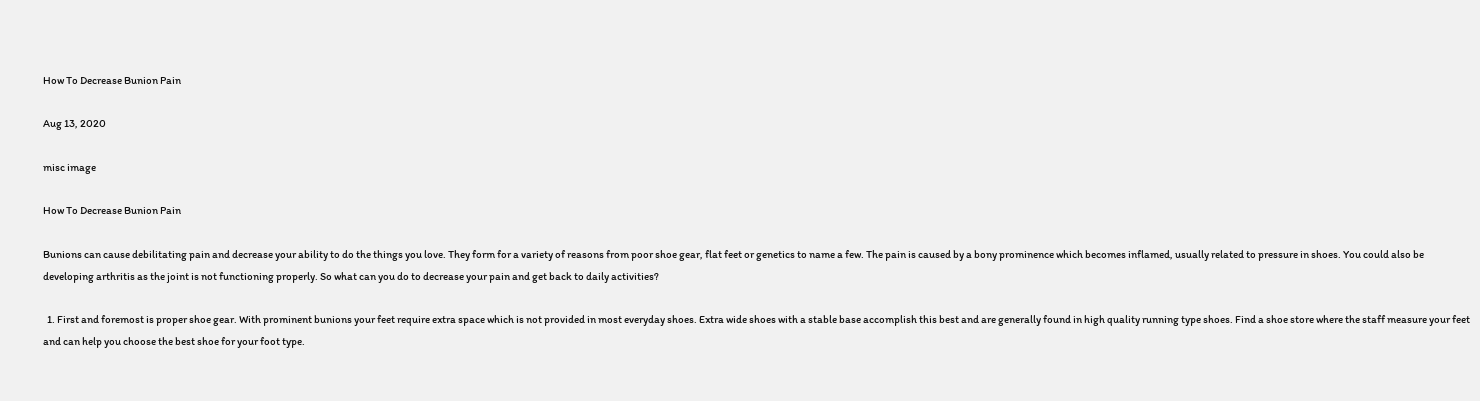How To Decrease Bunion Pain

Aug 13, 2020

misc image

How To Decrease Bunion Pain

Bunions can cause debilitating pain and decrease your ability to do the things you love. They form for a variety of reasons from poor shoe gear, flat feet or genetics to name a few. The pain is caused by a bony prominence which becomes inflamed, usually related to pressure in shoes. You could also be developing arthritis as the joint is not functioning properly. So what can you do to decrease your pain and get back to daily activities?

  1. First and foremost is proper shoe gear. With prominent bunions your feet require extra space which is not provided in most everyday shoes. Extra wide shoes with a stable base accomplish this best and are generally found in high quality running type shoes. Find a shoe store where the staff measure your feet and can help you choose the best shoe for your foot type.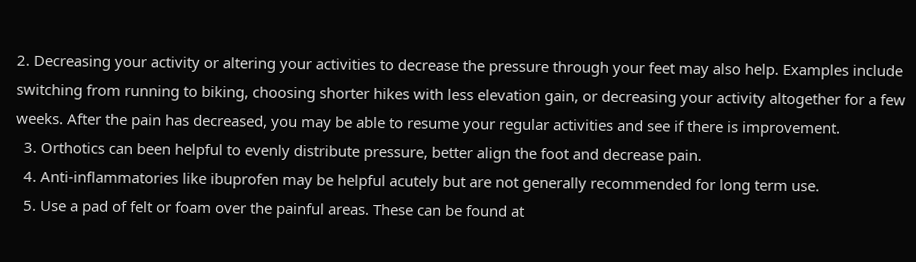2. Decreasing your activity or altering your activities to decrease the pressure through your feet may also help. Examples include switching from running to biking, choosing shorter hikes with less elevation gain, or decreasing your activity altogether for a few weeks. After the pain has decreased, you may be able to resume your regular activities and see if there is improvement.
  3. Orthotics can been helpful to evenly distribute pressure, better align the foot and decrease pain.
  4. Anti-inflammatories like ibuprofen may be helpful acutely but are not generally recommended for long term use.
  5. Use a pad of felt or foam over the painful areas. These can be found at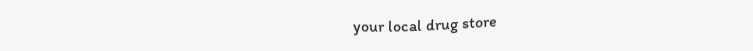your local drug store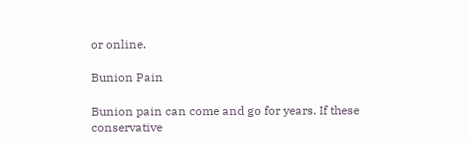or online.

Bunion Pain

Bunion pain can come and go for years. If these conservative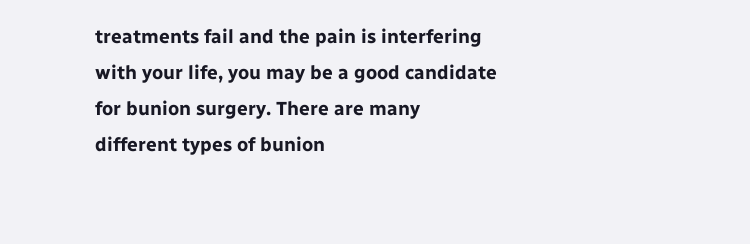treatments fail and the pain is interfering with your life, you may be a good candidate for bunion surgery. There are many different types of bunion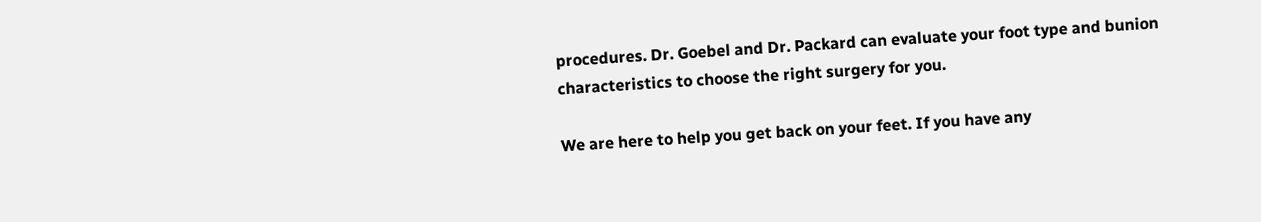procedures. Dr. Goebel and Dr. Packard can evaluate your foot type and bunion characteristics to choose the right surgery for you.

We are here to help you get back on your feet. If you have any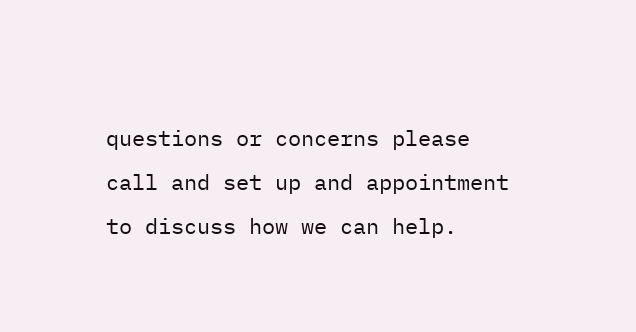questions or concerns please call and set up and appointment to discuss how we can help.